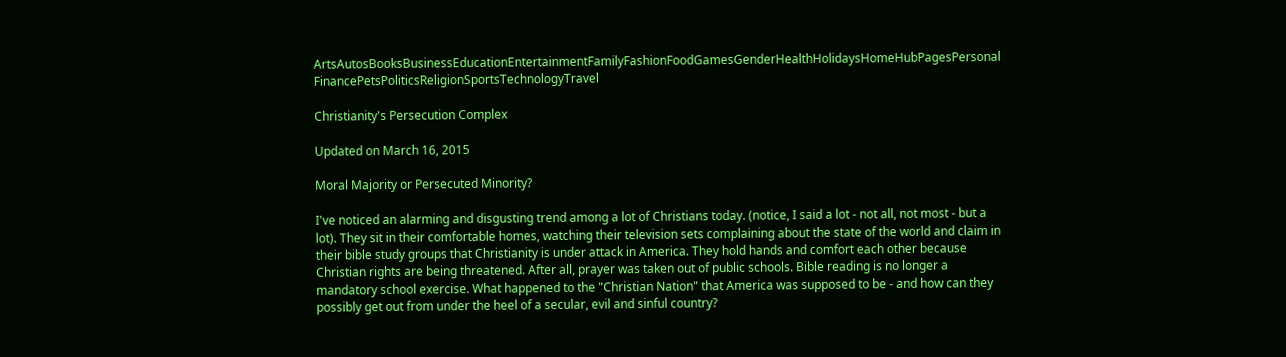ArtsAutosBooksBusinessEducationEntertainmentFamilyFashionFoodGamesGenderHealthHolidaysHomeHubPagesPersonal FinancePetsPoliticsReligionSportsTechnologyTravel

Christianity's Persecution Complex

Updated on March 16, 2015

Moral Majority or Persecuted Minority?

I've noticed an alarming and disgusting trend among a lot of Christians today. (notice, I said a lot - not all, not most - but a lot). They sit in their comfortable homes, watching their television sets complaining about the state of the world and claim in their bible study groups that Christianity is under attack in America. They hold hands and comfort each other because Christian rights are being threatened. After all, prayer was taken out of public schools. Bible reading is no longer a mandatory school exercise. What happened to the "Christian Nation" that America was supposed to be - and how can they possibly get out from under the heel of a secular, evil and sinful country?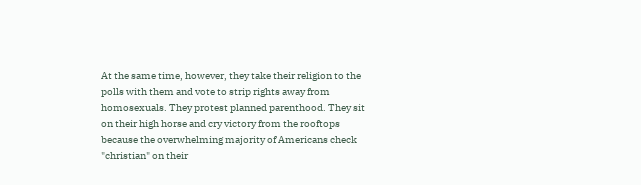At the same time, however, they take their religion to the polls with them and vote to strip rights away from homosexuals. They protest planned parenthood. They sit on their high horse and cry victory from the rooftops because the overwhelming majority of Americans check "christian" on their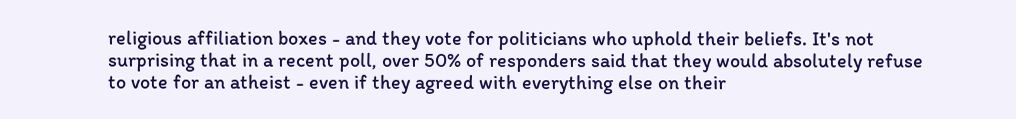religious affiliation boxes - and they vote for politicians who uphold their beliefs. It's not surprising that in a recent poll, over 50% of responders said that they would absolutely refuse to vote for an atheist - even if they agreed with everything else on their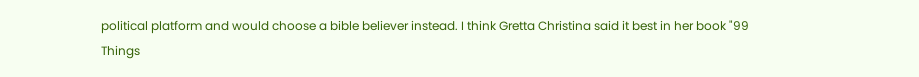political platform and would choose a bible believer instead. I think Gretta Christina said it best in her book "99 Things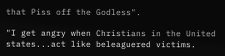that Piss off the Godless".

"I get angry when Christians in the United states...act like beleaguered victims.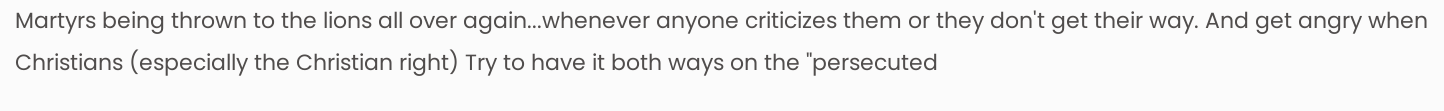Martyrs being thrown to the lions all over again...whenever anyone criticizes them or they don't get their way. And get angry when Christians (especially the Christian right) Try to have it both ways on the "persecuted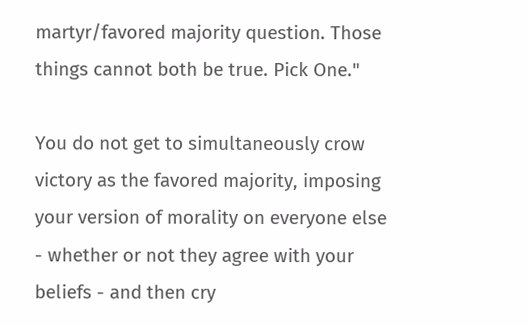martyr/favored majority question. Those things cannot both be true. Pick One."

You do not get to simultaneously crow victory as the favored majority, imposing your version of morality on everyone else - whether or not they agree with your beliefs - and then cry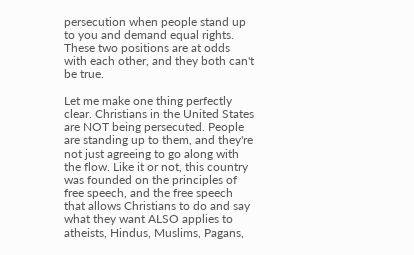persecution when people stand up to you and demand equal rights. These two positions are at odds with each other, and they both can't be true.

Let me make one thing perfectly clear. Christians in the United States are NOT being persecuted. People are standing up to them, and they're not just agreeing to go along with the flow. Like it or not, this country was founded on the principles of free speech, and the free speech that allows Christians to do and say what they want ALSO applies to atheists, Hindus, Muslims, Pagans,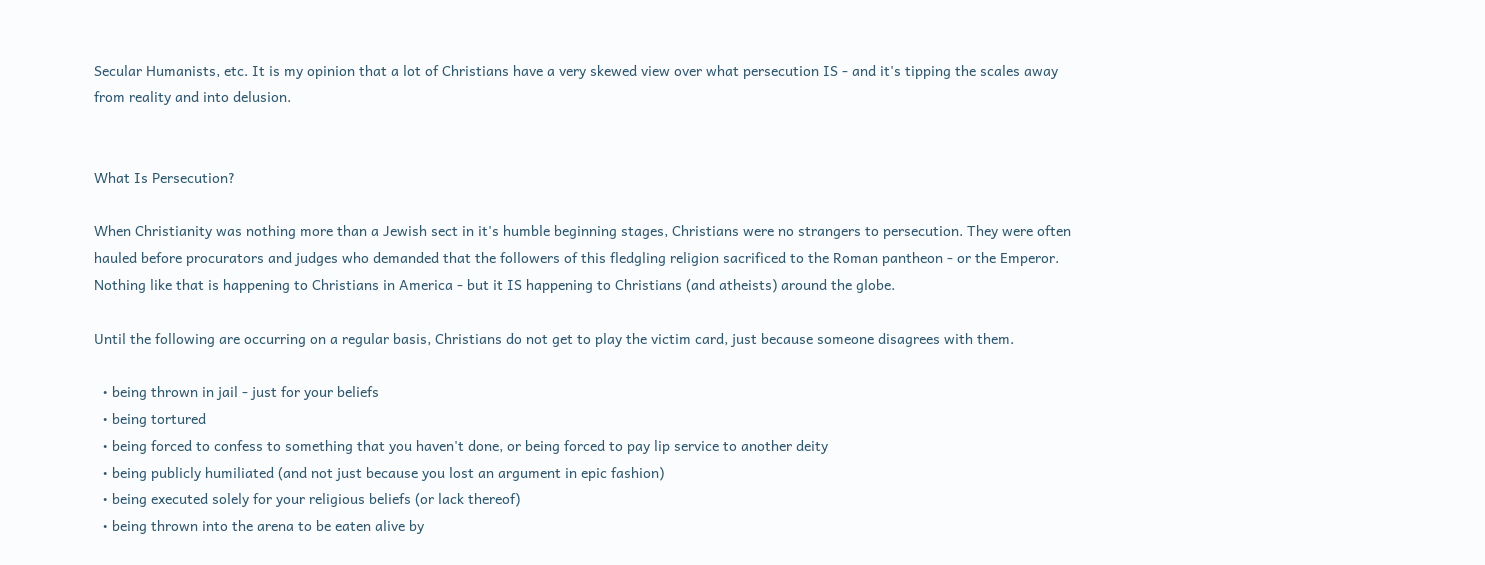Secular Humanists, etc. It is my opinion that a lot of Christians have a very skewed view over what persecution IS - and it's tipping the scales away from reality and into delusion.


What Is Persecution?

When Christianity was nothing more than a Jewish sect in it's humble beginning stages, Christians were no strangers to persecution. They were often hauled before procurators and judges who demanded that the followers of this fledgling religion sacrificed to the Roman pantheon - or the Emperor. Nothing like that is happening to Christians in America - but it IS happening to Christians (and atheists) around the globe.

Until the following are occurring on a regular basis, Christians do not get to play the victim card, just because someone disagrees with them.

  • being thrown in jail - just for your beliefs
  • being tortured
  • being forced to confess to something that you haven't done, or being forced to pay lip service to another deity
  • being publicly humiliated (and not just because you lost an argument in epic fashion)
  • being executed solely for your religious beliefs (or lack thereof)
  • being thrown into the arena to be eaten alive by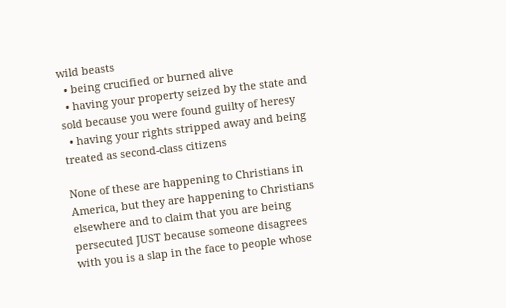wild beasts
  • being crucified or burned alive
  • having your property seized by the state and sold because you were found guilty of heresy
  • having your rights stripped away and being treated as second-class citizens

None of these are happening to Christians in America, but they are happening to Christians elsewhere and to claim that you are being persecuted JUST because someone disagrees with you is a slap in the face to people whose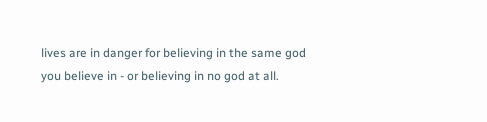lives are in danger for believing in the same god you believe in - or believing in no god at all.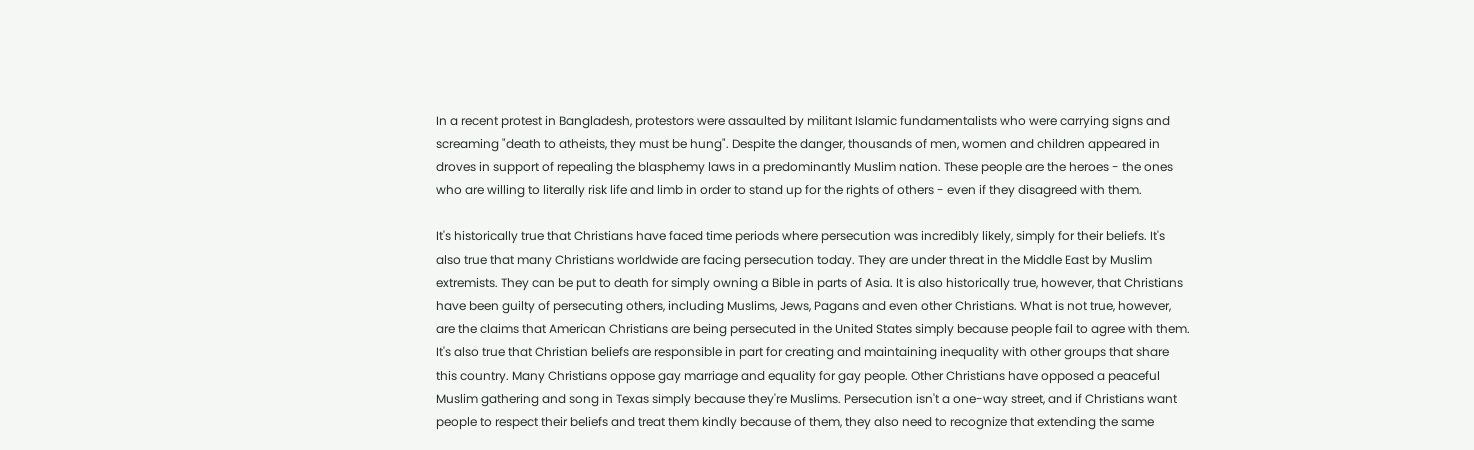In a recent protest in Bangladesh, protestors were assaulted by militant Islamic fundamentalists who were carrying signs and screaming "death to atheists, they must be hung". Despite the danger, thousands of men, women and children appeared in droves in support of repealing the blasphemy laws in a predominantly Muslim nation. These people are the heroes - the ones who are willing to literally risk life and limb in order to stand up for the rights of others - even if they disagreed with them.

It's historically true that Christians have faced time periods where persecution was incredibly likely, simply for their beliefs. It's also true that many Christians worldwide are facing persecution today. They are under threat in the Middle East by Muslim extremists. They can be put to death for simply owning a Bible in parts of Asia. It is also historically true, however, that Christians have been guilty of persecuting others, including Muslims, Jews, Pagans and even other Christians. What is not true, however, are the claims that American Christians are being persecuted in the United States simply because people fail to agree with them. It's also true that Christian beliefs are responsible in part for creating and maintaining inequality with other groups that share this country. Many Christians oppose gay marriage and equality for gay people. Other Christians have opposed a peaceful Muslim gathering and song in Texas simply because they're Muslims. Persecution isn't a one-way street, and if Christians want people to respect their beliefs and treat them kindly because of them, they also need to recognize that extending the same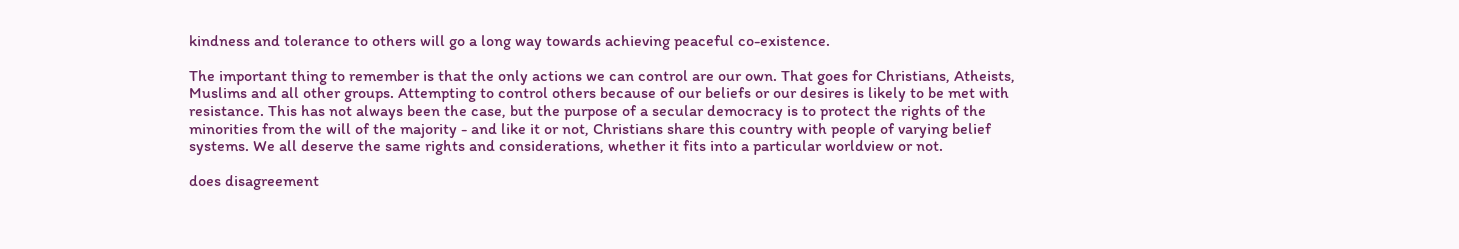kindness and tolerance to others will go a long way towards achieving peaceful co-existence.

The important thing to remember is that the only actions we can control are our own. That goes for Christians, Atheists, Muslims and all other groups. Attempting to control others because of our beliefs or our desires is likely to be met with resistance. This has not always been the case, but the purpose of a secular democracy is to protect the rights of the minorities from the will of the majority - and like it or not, Christians share this country with people of varying belief systems. We all deserve the same rights and considerations, whether it fits into a particular worldview or not.

does disagreement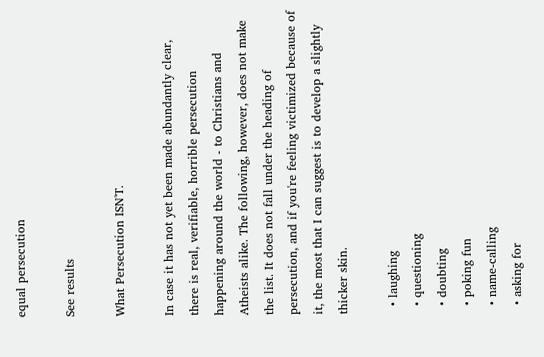equal persecution

See results

What Persecution ISN'T.

In case it has not yet been made abundantly clear, there is real, verifiable, horrible persecution happening around the world - to Christians and Atheists alike. The following, however, does not make the list. It does not fall under the heading of persecution, and if you're feeling victimized because of it, the most that I can suggest is to develop a slightly thicker skin.

  • laughing
  • questioning
  • doubting
  • poking fun
  • name-calling
  • asking for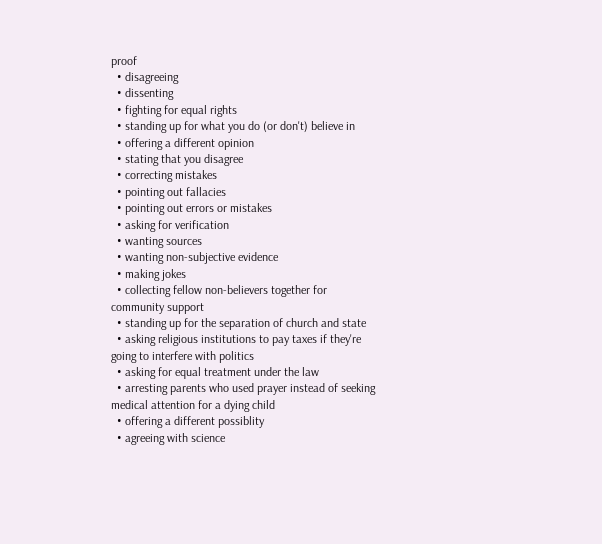proof
  • disagreeing
  • dissenting
  • fighting for equal rights
  • standing up for what you do (or don't) believe in
  • offering a different opinion
  • stating that you disagree
  • correcting mistakes
  • pointing out fallacies
  • pointing out errors or mistakes
  • asking for verification
  • wanting sources
  • wanting non-subjective evidence
  • making jokes
  • collecting fellow non-believers together for community support
  • standing up for the separation of church and state
  • asking religious institutions to pay taxes if they're going to interfere with politics
  • asking for equal treatment under the law
  • arresting parents who used prayer instead of seeking medical attention for a dying child
  • offering a different possiblity
  • agreeing with science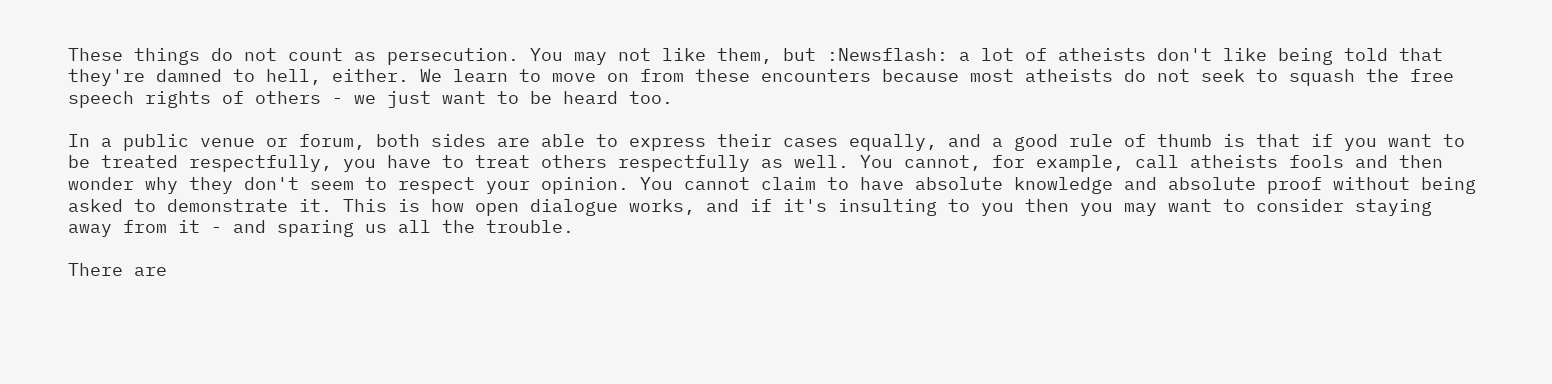These things do not count as persecution. You may not like them, but :Newsflash: a lot of atheists don't like being told that they're damned to hell, either. We learn to move on from these encounters because most atheists do not seek to squash the free speech rights of others - we just want to be heard too.

In a public venue or forum, both sides are able to express their cases equally, and a good rule of thumb is that if you want to be treated respectfully, you have to treat others respectfully as well. You cannot, for example, call atheists fools and then wonder why they don't seem to respect your opinion. You cannot claim to have absolute knowledge and absolute proof without being asked to demonstrate it. This is how open dialogue works, and if it's insulting to you then you may want to consider staying away from it - and sparing us all the trouble.

There are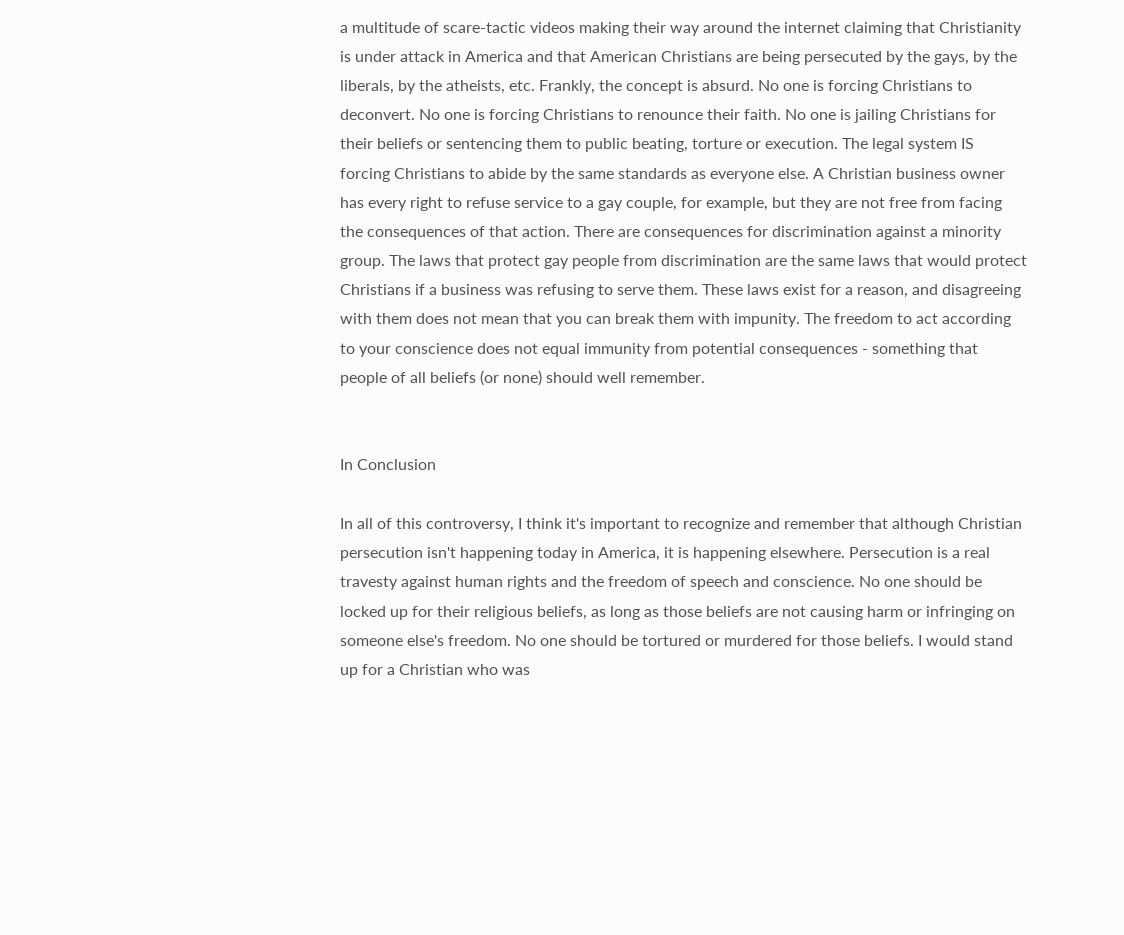a multitude of scare-tactic videos making their way around the internet claiming that Christianity is under attack in America and that American Christians are being persecuted by the gays, by the liberals, by the atheists, etc. Frankly, the concept is absurd. No one is forcing Christians to deconvert. No one is forcing Christians to renounce their faith. No one is jailing Christians for their beliefs or sentencing them to public beating, torture or execution. The legal system IS forcing Christians to abide by the same standards as everyone else. A Christian business owner has every right to refuse service to a gay couple, for example, but they are not free from facing the consequences of that action. There are consequences for discrimination against a minority group. The laws that protect gay people from discrimination are the same laws that would protect Christians if a business was refusing to serve them. These laws exist for a reason, and disagreeing with them does not mean that you can break them with impunity. The freedom to act according to your conscience does not equal immunity from potential consequences - something that people of all beliefs (or none) should well remember.


In Conclusion

In all of this controversy, I think it's important to recognize and remember that although Christian persecution isn't happening today in America, it is happening elsewhere. Persecution is a real travesty against human rights and the freedom of speech and conscience. No one should be locked up for their religious beliefs, as long as those beliefs are not causing harm or infringing on someone else's freedom. No one should be tortured or murdered for those beliefs. I would stand up for a Christian who was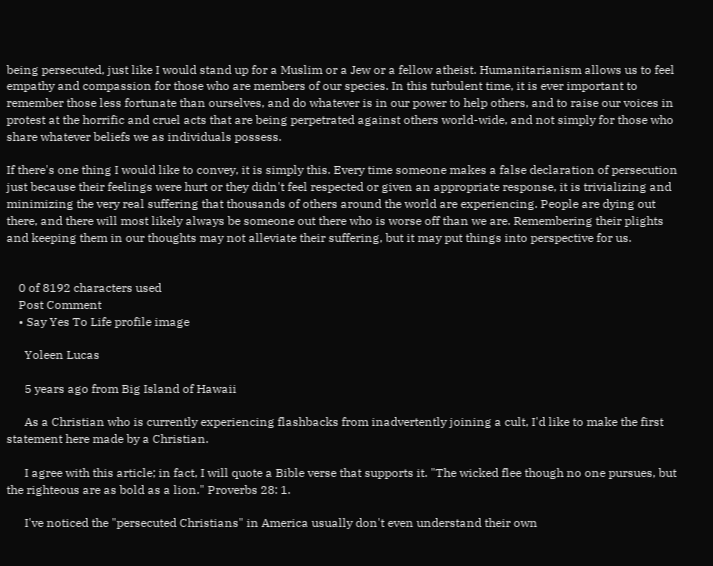being persecuted, just like I would stand up for a Muslim or a Jew or a fellow atheist. Humanitarianism allows us to feel empathy and compassion for those who are members of our species. In this turbulent time, it is ever important to remember those less fortunate than ourselves, and do whatever is in our power to help others, and to raise our voices in protest at the horrific and cruel acts that are being perpetrated against others world-wide, and not simply for those who share whatever beliefs we as individuals possess.

If there's one thing I would like to convey, it is simply this. Every time someone makes a false declaration of persecution just because their feelings were hurt or they didn't feel respected or given an appropriate response, it is trivializing and minimizing the very real suffering that thousands of others around the world are experiencing. People are dying out there, and there will most likely always be someone out there who is worse off than we are. Remembering their plights and keeping them in our thoughts may not alleviate their suffering, but it may put things into perspective for us.


    0 of 8192 characters used
    Post Comment
    • Say Yes To Life profile image

      Yoleen Lucas

      5 years ago from Big Island of Hawaii

      As a Christian who is currently experiencing flashbacks from inadvertently joining a cult, I'd like to make the first statement here made by a Christian.

      I agree with this article; in fact, I will quote a Bible verse that supports it. "The wicked flee though no one pursues, but the righteous are as bold as a lion." Proverbs 28: 1.

      I've noticed the "persecuted Christians" in America usually don't even understand their own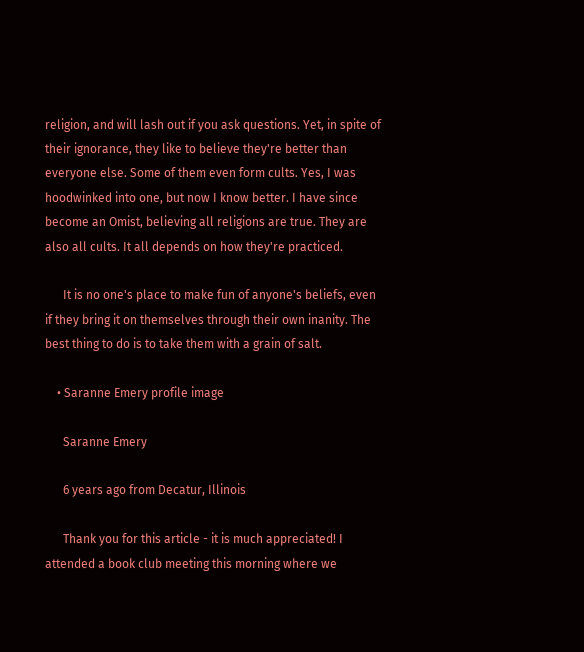religion, and will lash out if you ask questions. Yet, in spite of their ignorance, they like to believe they're better than everyone else. Some of them even form cults. Yes, I was hoodwinked into one, but now I know better. I have since become an Omist, believing all religions are true. They are also all cults. It all depends on how they're practiced.

      It is no one's place to make fun of anyone's beliefs, even if they bring it on themselves through their own inanity. The best thing to do is to take them with a grain of salt.

    • Saranne Emery profile image

      Saranne Emery

      6 years ago from Decatur, Illinois

      Thank you for this article - it is much appreciated! I attended a book club meeting this morning where we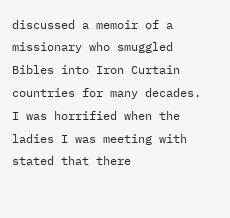discussed a memoir of a missionary who smuggled Bibles into Iron Curtain countries for many decades. I was horrified when the ladies I was meeting with stated that there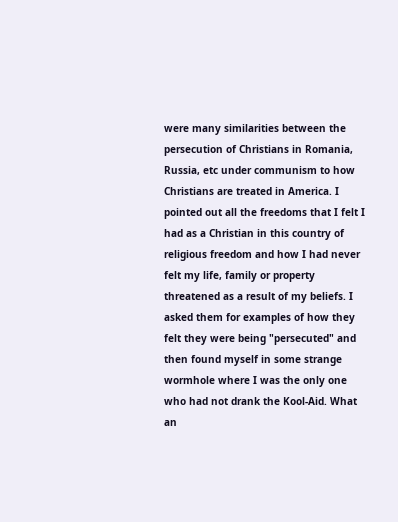were many similarities between the persecution of Christians in Romania, Russia, etc under communism to how Christians are treated in America. I pointed out all the freedoms that I felt I had as a Christian in this country of religious freedom and how I had never felt my life, family or property threatened as a result of my beliefs. I asked them for examples of how they felt they were being "persecuted" and then found myself in some strange wormhole where I was the only one who had not drank the Kool-Aid. What an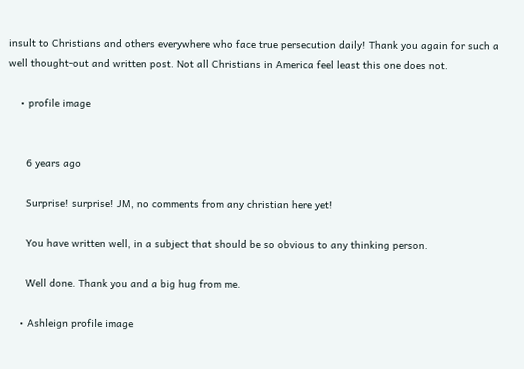insult to Christians and others everywhere who face true persecution daily! Thank you again for such a well thought-out and written post. Not all Christians in America feel least this one does not.

    • profile image


      6 years ago

      Surprise! surprise! JM, no comments from any christian here yet!

      You have written well, in a subject that should be so obvious to any thinking person.

      Well done. Thank you and a big hug from me.

    • Ashleign profile image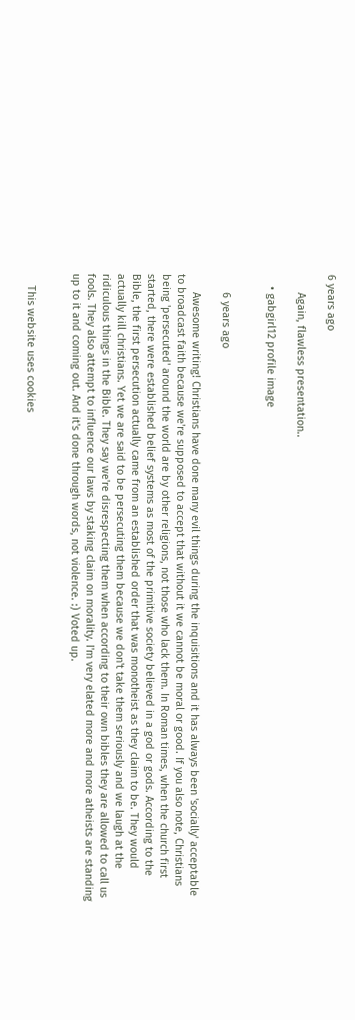6 years ago

      Again, flawless presentation..

    • gabgirl12 profile image


      6 years ago

      Awesome writing! Christians have done many evil things during the inquisitions and it has always been 'socially' acceptable to broadcast faith because we're supposed to accept that without it we cannot be moral or good. If you also note, Christians being 'persecuted' around the world are by other religions, not those who lack them. In Roman times, when the church first started, there were established belief systems as most of the primitive society believed in a god or gods. According to the Bible, the first persecution actually came from an established order that was monotheist as they claim to be. They would actually kill christians. Yet we are said to be persecuting them because we don't take them seriously and we laugh at the ridiculous things in the Bible. They say we're disrespecting them when according to their own bibles they are allowed to call us fools. They also attempt to influence our laws by staking claim on morality. I'm very elated more and more atheists are standing up to it and coming out. And it's done through words, not violence. :) Voted up.


    This website uses cookies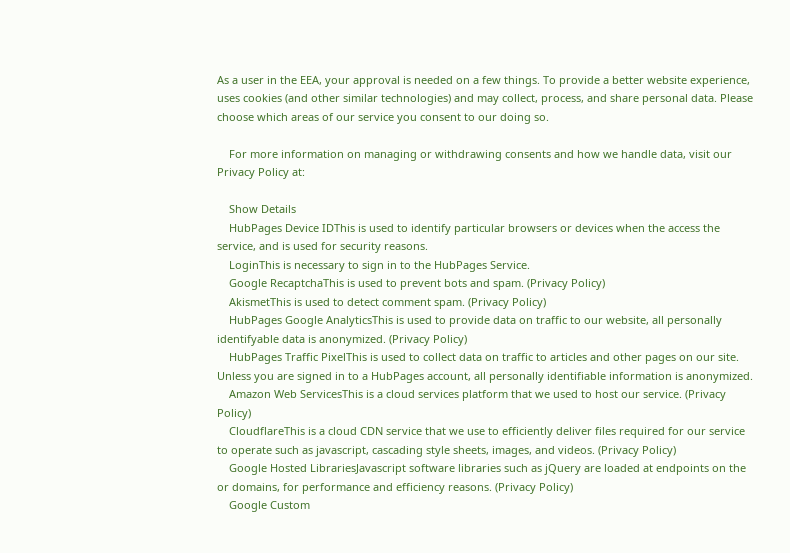As a user in the EEA, your approval is needed on a few things. To provide a better website experience, uses cookies (and other similar technologies) and may collect, process, and share personal data. Please choose which areas of our service you consent to our doing so.

    For more information on managing or withdrawing consents and how we handle data, visit our Privacy Policy at:

    Show Details
    HubPages Device IDThis is used to identify particular browsers or devices when the access the service, and is used for security reasons.
    LoginThis is necessary to sign in to the HubPages Service.
    Google RecaptchaThis is used to prevent bots and spam. (Privacy Policy)
    AkismetThis is used to detect comment spam. (Privacy Policy)
    HubPages Google AnalyticsThis is used to provide data on traffic to our website, all personally identifyable data is anonymized. (Privacy Policy)
    HubPages Traffic PixelThis is used to collect data on traffic to articles and other pages on our site. Unless you are signed in to a HubPages account, all personally identifiable information is anonymized.
    Amazon Web ServicesThis is a cloud services platform that we used to host our service. (Privacy Policy)
    CloudflareThis is a cloud CDN service that we use to efficiently deliver files required for our service to operate such as javascript, cascading style sheets, images, and videos. (Privacy Policy)
    Google Hosted LibrariesJavascript software libraries such as jQuery are loaded at endpoints on the or domains, for performance and efficiency reasons. (Privacy Policy)
    Google Custom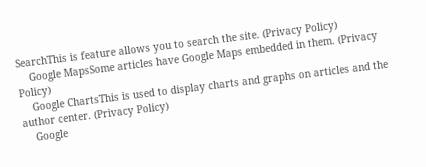SearchThis is feature allows you to search the site. (Privacy Policy)
    Google MapsSome articles have Google Maps embedded in them. (Privacy Policy)
    Google ChartsThis is used to display charts and graphs on articles and the author center. (Privacy Policy)
    Google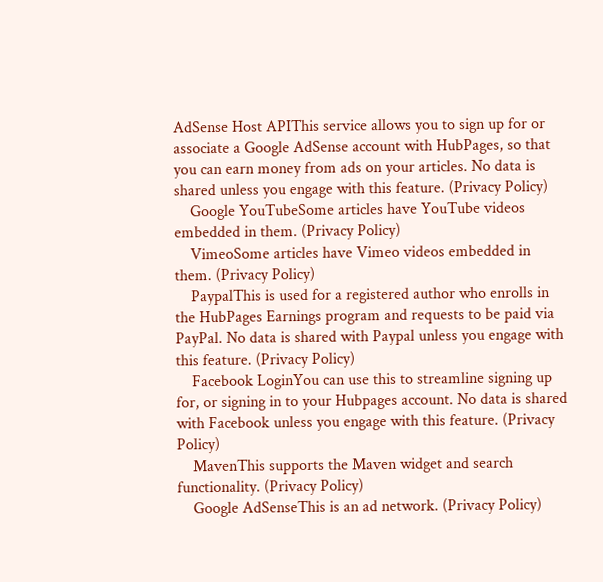AdSense Host APIThis service allows you to sign up for or associate a Google AdSense account with HubPages, so that you can earn money from ads on your articles. No data is shared unless you engage with this feature. (Privacy Policy)
    Google YouTubeSome articles have YouTube videos embedded in them. (Privacy Policy)
    VimeoSome articles have Vimeo videos embedded in them. (Privacy Policy)
    PaypalThis is used for a registered author who enrolls in the HubPages Earnings program and requests to be paid via PayPal. No data is shared with Paypal unless you engage with this feature. (Privacy Policy)
    Facebook LoginYou can use this to streamline signing up for, or signing in to your Hubpages account. No data is shared with Facebook unless you engage with this feature. (Privacy Policy)
    MavenThis supports the Maven widget and search functionality. (Privacy Policy)
    Google AdSenseThis is an ad network. (Privacy Policy)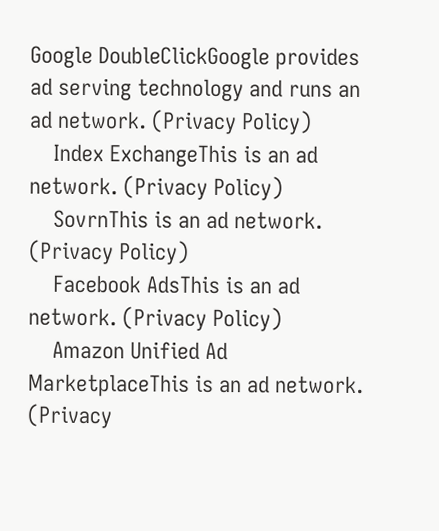Google DoubleClickGoogle provides ad serving technology and runs an ad network. (Privacy Policy)
    Index ExchangeThis is an ad network. (Privacy Policy)
    SovrnThis is an ad network. (Privacy Policy)
    Facebook AdsThis is an ad network. (Privacy Policy)
    Amazon Unified Ad MarketplaceThis is an ad network. (Privacy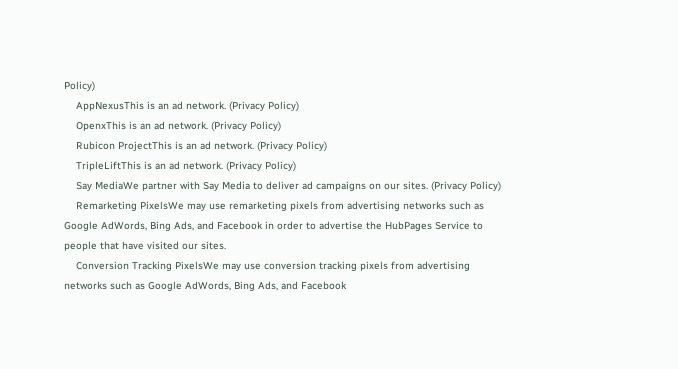Policy)
    AppNexusThis is an ad network. (Privacy Policy)
    OpenxThis is an ad network. (Privacy Policy)
    Rubicon ProjectThis is an ad network. (Privacy Policy)
    TripleLiftThis is an ad network. (Privacy Policy)
    Say MediaWe partner with Say Media to deliver ad campaigns on our sites. (Privacy Policy)
    Remarketing PixelsWe may use remarketing pixels from advertising networks such as Google AdWords, Bing Ads, and Facebook in order to advertise the HubPages Service to people that have visited our sites.
    Conversion Tracking PixelsWe may use conversion tracking pixels from advertising networks such as Google AdWords, Bing Ads, and Facebook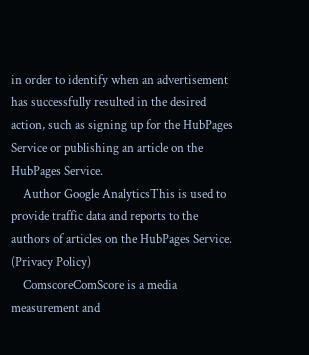in order to identify when an advertisement has successfully resulted in the desired action, such as signing up for the HubPages Service or publishing an article on the HubPages Service.
    Author Google AnalyticsThis is used to provide traffic data and reports to the authors of articles on the HubPages Service. (Privacy Policy)
    ComscoreComScore is a media measurement and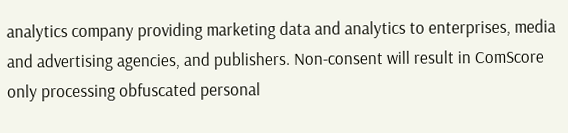analytics company providing marketing data and analytics to enterprises, media and advertising agencies, and publishers. Non-consent will result in ComScore only processing obfuscated personal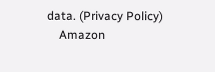data. (Privacy Policy)
    Amazon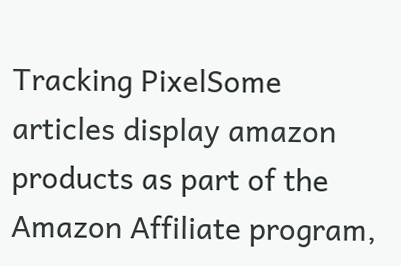Tracking PixelSome articles display amazon products as part of the Amazon Affiliate program,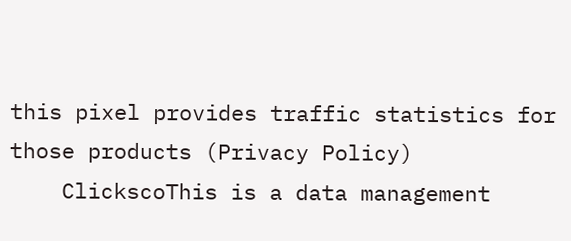this pixel provides traffic statistics for those products (Privacy Policy)
    ClickscoThis is a data management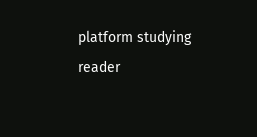platform studying reader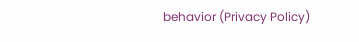behavior (Privacy Policy)